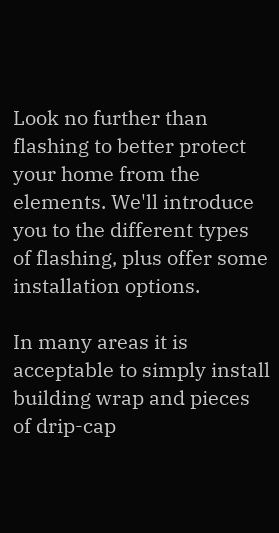Look no further than flashing to better protect your home from the elements. We'll introduce you to the different types of flashing, plus offer some installation options.

In many areas it is acceptable to simply install building wrap and pieces of drip-cap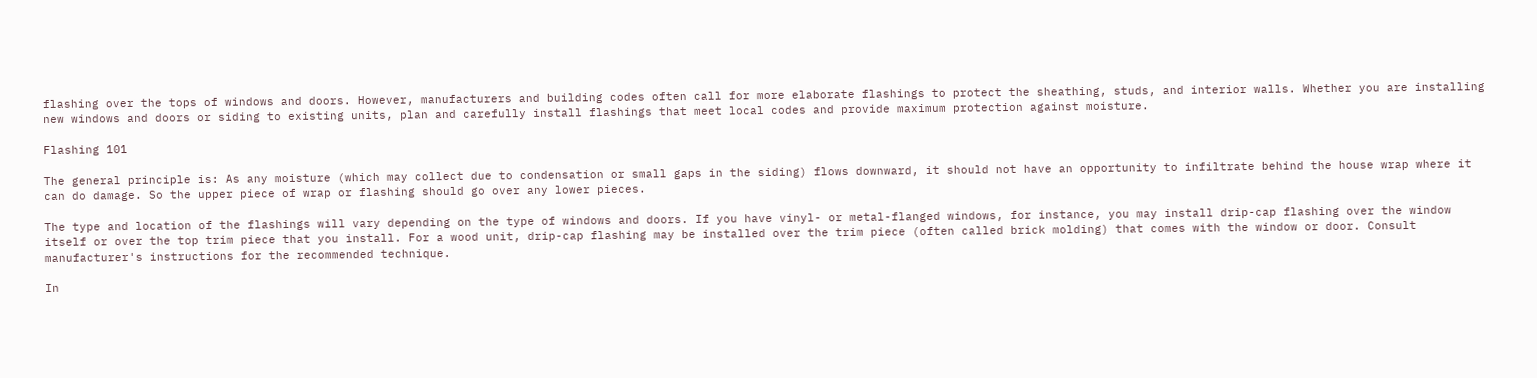flashing over the tops of windows and doors. However, manufacturers and building codes often call for more elaborate flashings to protect the sheathing, studs, and interior walls. Whether you are installing new windows and doors or siding to existing units, plan and carefully install flashings that meet local codes and provide maximum protection against moisture.

Flashing 101

The general principle is: As any moisture (which may collect due to condensation or small gaps in the siding) flows downward, it should not have an opportunity to infiltrate behind the house wrap where it can do damage. So the upper piece of wrap or flashing should go over any lower pieces.

The type and location of the flashings will vary depending on the type of windows and doors. If you have vinyl- or metal-flanged windows, for instance, you may install drip-cap flashing over the window itself or over the top trim piece that you install. For a wood unit, drip-cap flashing may be installed over the trim piece (often called brick molding) that comes with the window or door. Consult manufacturer's instructions for the recommended technique.

In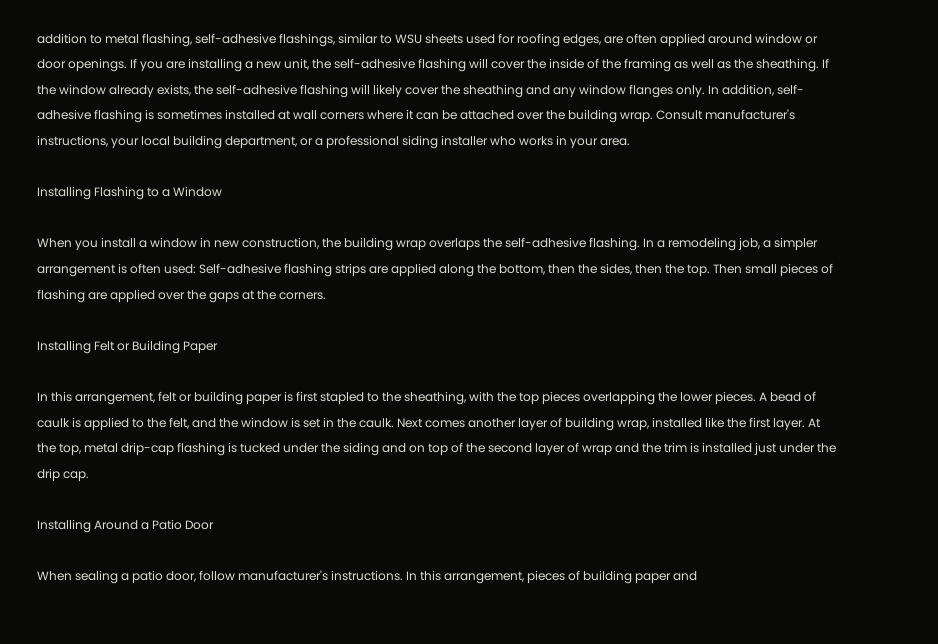addition to metal flashing, self-adhesive flashings, similar to WSU sheets used for roofing edges, are often applied around window or door openings. If you are installing a new unit, the self-adhesive flashing will cover the inside of the framing as well as the sheathing. If the window already exists, the self-adhesive flashing will likely cover the sheathing and any window flanges only. In addition, self-adhesive flashing is sometimes installed at wall corners where it can be attached over the building wrap. Consult manufacturer's instructions, your local building department, or a professional siding installer who works in your area.

Installing Flashing to a Window

When you install a window in new construction, the building wrap overlaps the self-adhesive flashing. In a remodeling job, a simpler arrangement is often used: Self-adhesive flashing strips are applied along the bottom, then the sides, then the top. Then small pieces of flashing are applied over the gaps at the corners.

Installing Felt or Building Paper

In this arrangement, felt or building paper is first stapled to the sheathing, with the top pieces overlapping the lower pieces. A bead of caulk is applied to the felt, and the window is set in the caulk. Next comes another layer of building wrap, installed like the first layer. At the top, metal drip-cap flashing is tucked under the siding and on top of the second layer of wrap and the trim is installed just under the drip cap.

Installing Around a Patio Door

When sealing a patio door, follow manufacturer's instructions. In this arrangement, pieces of building paper and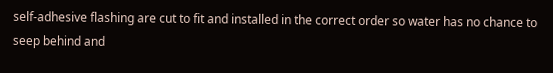self-adhesive flashing are cut to fit and installed in the correct order so water has no chance to seep behind and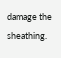damage the sheathing.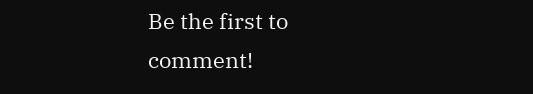Be the first to comment!